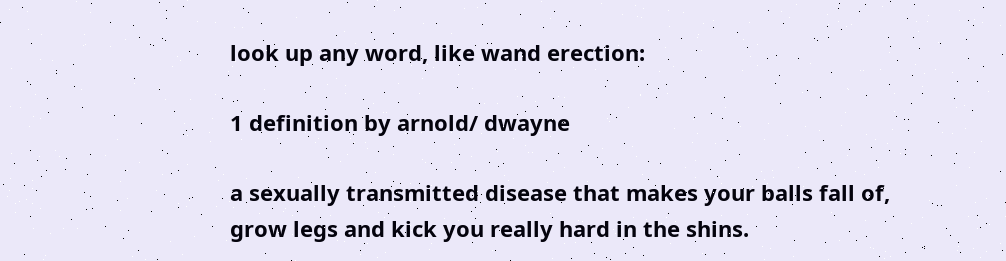look up any word, like wand erection:

1 definition by arnold/ dwayne

a sexually transmitted disease that makes your balls fall of, grow legs and kick you really hard in the shins.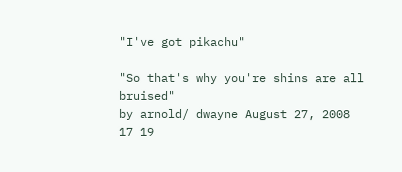"I've got pikachu"

"So that's why you're shins are all bruised"
by arnold/ dwayne August 27, 2008
17 19